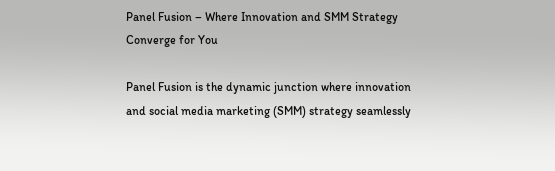Panel Fusion – Where Innovation and SMM Strategy Converge for You

Panel Fusion is the dynamic junction where innovation and social media marketing (SMM) strategy seamlessly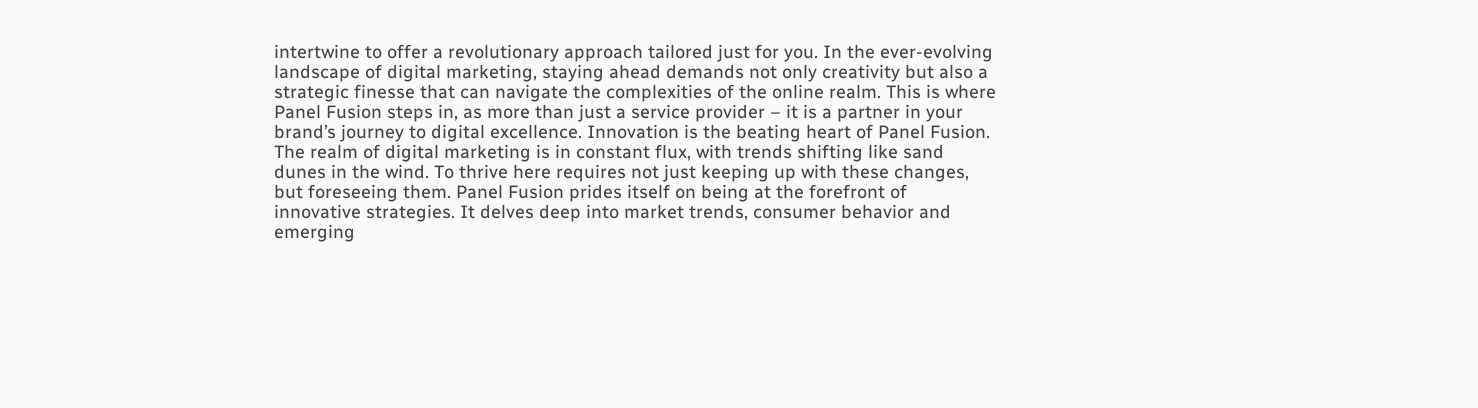intertwine to offer a revolutionary approach tailored just for you. In the ever-evolving landscape of digital marketing, staying ahead demands not only creativity but also a strategic finesse that can navigate the complexities of the online realm. This is where Panel Fusion steps in, as more than just a service provider – it is a partner in your brand’s journey to digital excellence. Innovation is the beating heart of Panel Fusion. The realm of digital marketing is in constant flux, with trends shifting like sand dunes in the wind. To thrive here requires not just keeping up with these changes, but foreseeing them. Panel Fusion prides itself on being at the forefront of innovative strategies. It delves deep into market trends, consumer behavior and emerging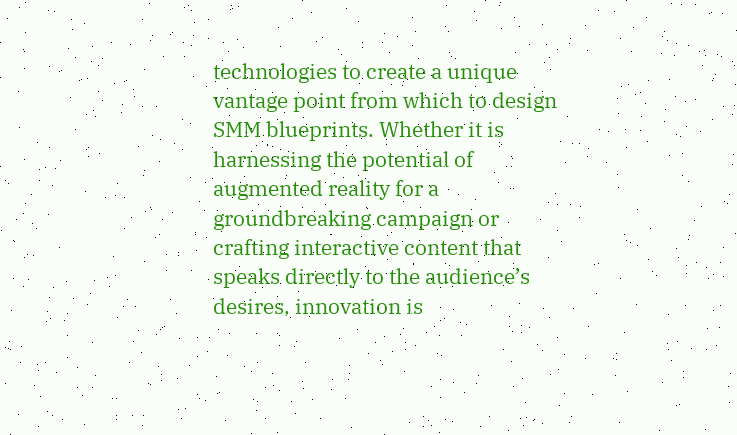technologies to create a unique vantage point from which to design SMM blueprints. Whether it is harnessing the potential of augmented reality for a groundbreaking campaign or crafting interactive content that speaks directly to the audience’s desires, innovation is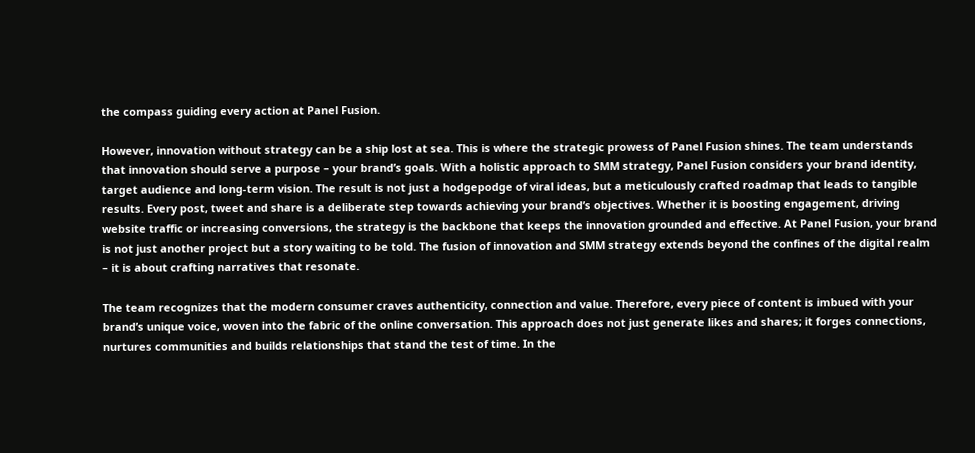the compass guiding every action at Panel Fusion.

However, innovation without strategy can be a ship lost at sea. This is where the strategic prowess of Panel Fusion shines. The team understands that innovation should serve a purpose – your brand’s goals. With a holistic approach to SMM strategy, Panel Fusion considers your brand identity, target audience and long-term vision. The result is not just a hodgepodge of viral ideas, but a meticulously crafted roadmap that leads to tangible results. Every post, tweet and share is a deliberate step towards achieving your brand’s objectives. Whether it is boosting engagement, driving website traffic or increasing conversions, the strategy is the backbone that keeps the innovation grounded and effective. At Panel Fusion, your brand is not just another project but a story waiting to be told. The fusion of innovation and SMM strategy extends beyond the confines of the digital realm – it is about crafting narratives that resonate.

The team recognizes that the modern consumer craves authenticity, connection and value. Therefore, every piece of content is imbued with your brand’s unique voice, woven into the fabric of the online conversation. This approach does not just generate likes and shares; it forges connections, nurtures communities and builds relationships that stand the test of time. In the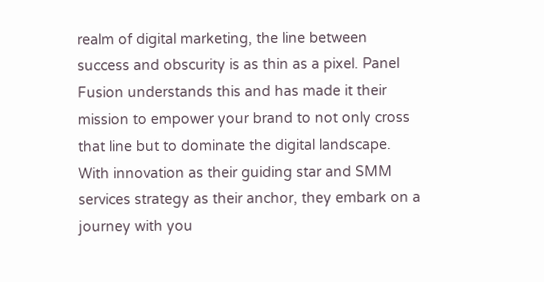realm of digital marketing, the line between success and obscurity is as thin as a pixel. Panel Fusion understands this and has made it their mission to empower your brand to not only cross that line but to dominate the digital landscape. With innovation as their guiding star and SMM services strategy as their anchor, they embark on a journey with you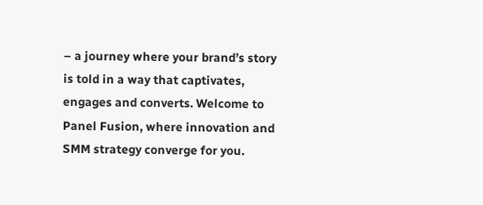– a journey where your brand’s story is told in a way that captivates, engages and converts. Welcome to Panel Fusion, where innovation and SMM strategy converge for you.